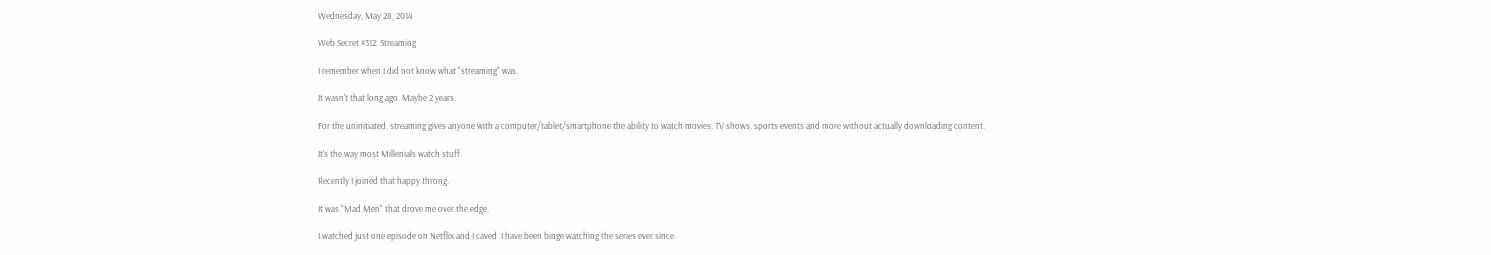Wednesday, May 28, 2014

Web Secret #312: Streaming

I remember when I did not know what "streaming" was.

It wasn't that long ago. Maybe 2 years.

For the uninitiated, streaming gives anyone with a computer/tablet/smartphone the ability to watch movies, TV shows, sports events and more without actually downloading content.

It's the way most Millenials watch stuff.

Recently I joined that happy throng.

It was "Mad Men" that drove me over the edge.

I watched just one episode on Netflix and I caved. I have been binge watching the series ever since.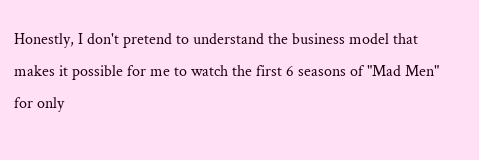Honestly, I don't pretend to understand the business model that makes it possible for me to watch the first 6 seasons of "Mad Men" for only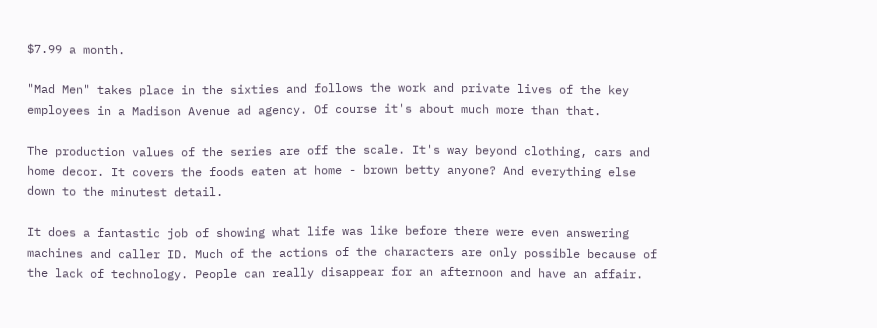$7.99 a month.

"Mad Men" takes place in the sixties and follows the work and private lives of the key employees in a Madison Avenue ad agency. Of course it's about much more than that.

The production values of the series are off the scale. It's way beyond clothing, cars and home decor. It covers the foods eaten at home - brown betty anyone? And everything else down to the minutest detail.

It does a fantastic job of showing what life was like before there were even answering machines and caller ID. Much of the actions of the characters are only possible because of the lack of technology. People can really disappear for an afternoon and have an affair.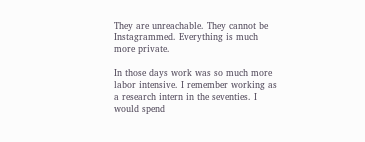They are unreachable. They cannot be Instagrammed. Everything is much more private.

In those days work was so much more labor intensive. I remember working as a research intern in the seventies. I would spend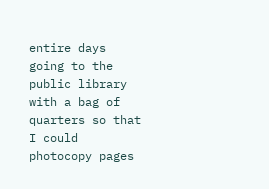entire days going to the public library with a bag of quarters so that I could photocopy pages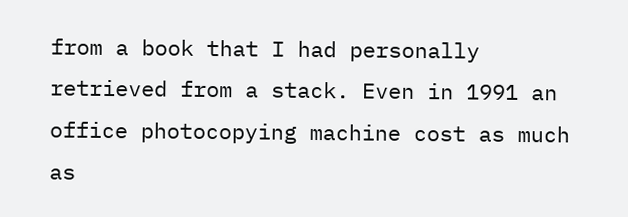from a book that I had personally retrieved from a stack. Even in 1991 an office photocopying machine cost as much as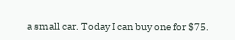a small car. Today I can buy one for $75.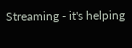Streaming - it's helping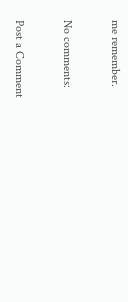me remember.

No comments:

Post a Comment